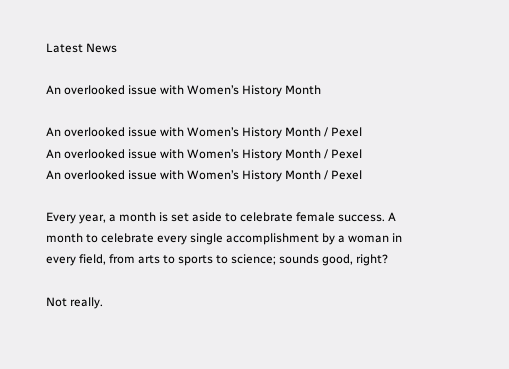Latest News

An overlooked issue with Women’s History Month

An overlooked issue with Women’s History Month / Pexel
An overlooked issue with Women’s History Month / Pexel
An overlooked issue with Women’s History Month / Pexel

Every year, a month is set aside to celebrate female success. A month to celebrate every single accomplishment by a woman in every field, from arts to sports to science; sounds good, right?

Not really.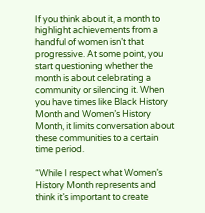If you think about it, a month to highlight achievements from a handful of women isn’t that progressive. At some point, you start questioning whether the month is about celebrating a community or silencing it. When you have times like Black History Month and Women’s History Month, it limits conversation about these communities to a certain time period.

“While I respect what Women’s History Month represents and think it’s important to create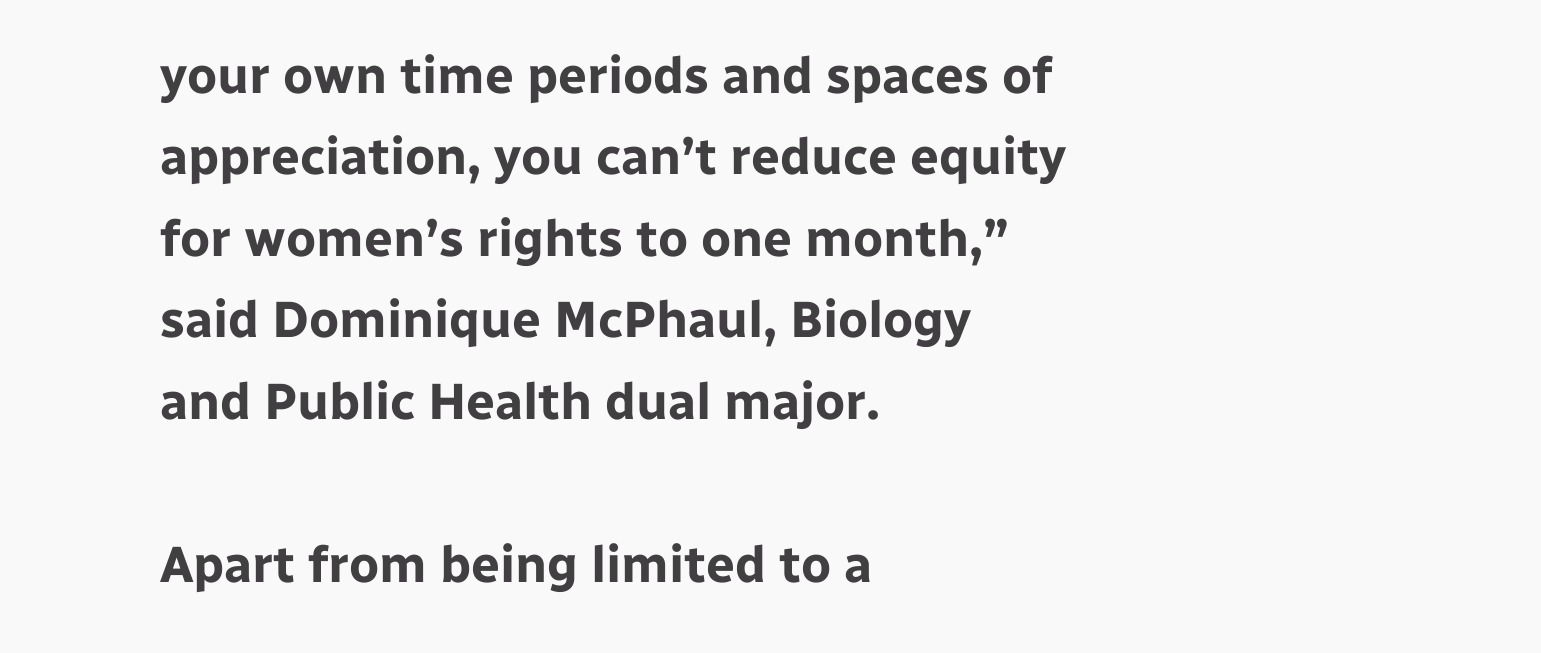your own time periods and spaces of appreciation, you can’t reduce equity for women’s rights to one month,” said Dominique McPhaul, Biology and Public Health dual major.

Apart from being limited to a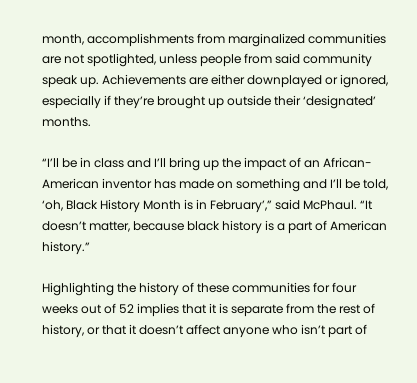month, accomplishments from marginalized communities are not spotlighted, unless people from said community speak up. Achievements are either downplayed or ignored, especially if they’re brought up outside their ‘designated’ months.

“I’ll be in class and I’ll bring up the impact of an African-American inventor has made on something and I’ll be told, ‘oh, Black History Month is in February’,” said McPhaul. “It doesn’t matter, because black history is a part of American history.”

Highlighting the history of these communities for four weeks out of 52 implies that it is separate from the rest of history, or that it doesn’t affect anyone who isn’t part of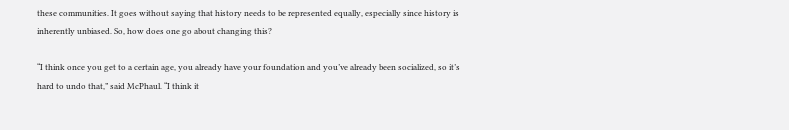these communities. It goes without saying that history needs to be represented equally, especially since history is inherently unbiased. So, how does one go about changing this?

“I think once you get to a certain age, you already have your foundation and you’ve already been socialized, so it’s hard to undo that,” said McPhaul. “I think it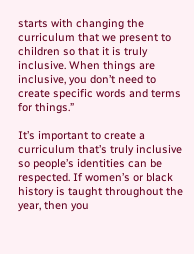starts with changing the curriculum that we present to children so that it is truly inclusive. When things are inclusive, you don’t need to create specific words and terms for things.”

It’s important to create a curriculum that’s truly inclusive so people’s identities can be respected. If women’s or black history is taught throughout the year, then you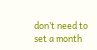don’t need to set a month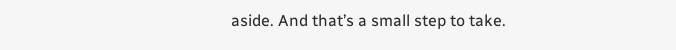aside. And that’s a small step to take.